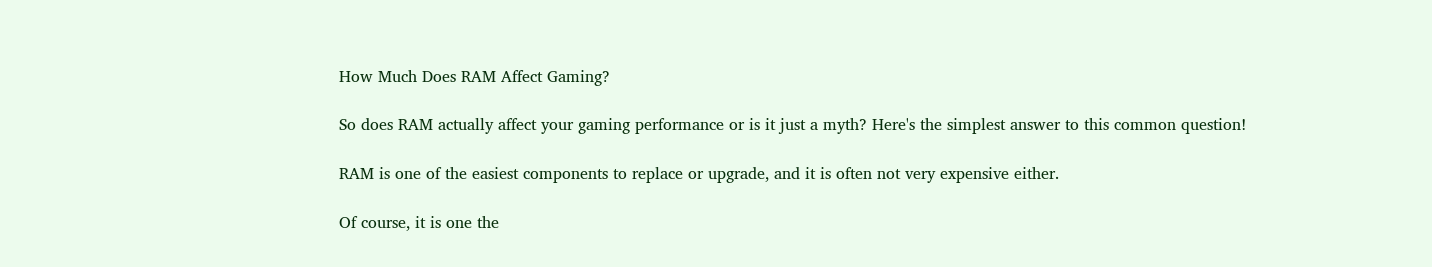How Much Does RAM Affect Gaming?

So does RAM actually affect your gaming performance or is it just a myth? Here's the simplest answer to this common question!

RAM is one of the easiest components to replace or upgrade, and it is often not very expensive either.

Of course, it is one the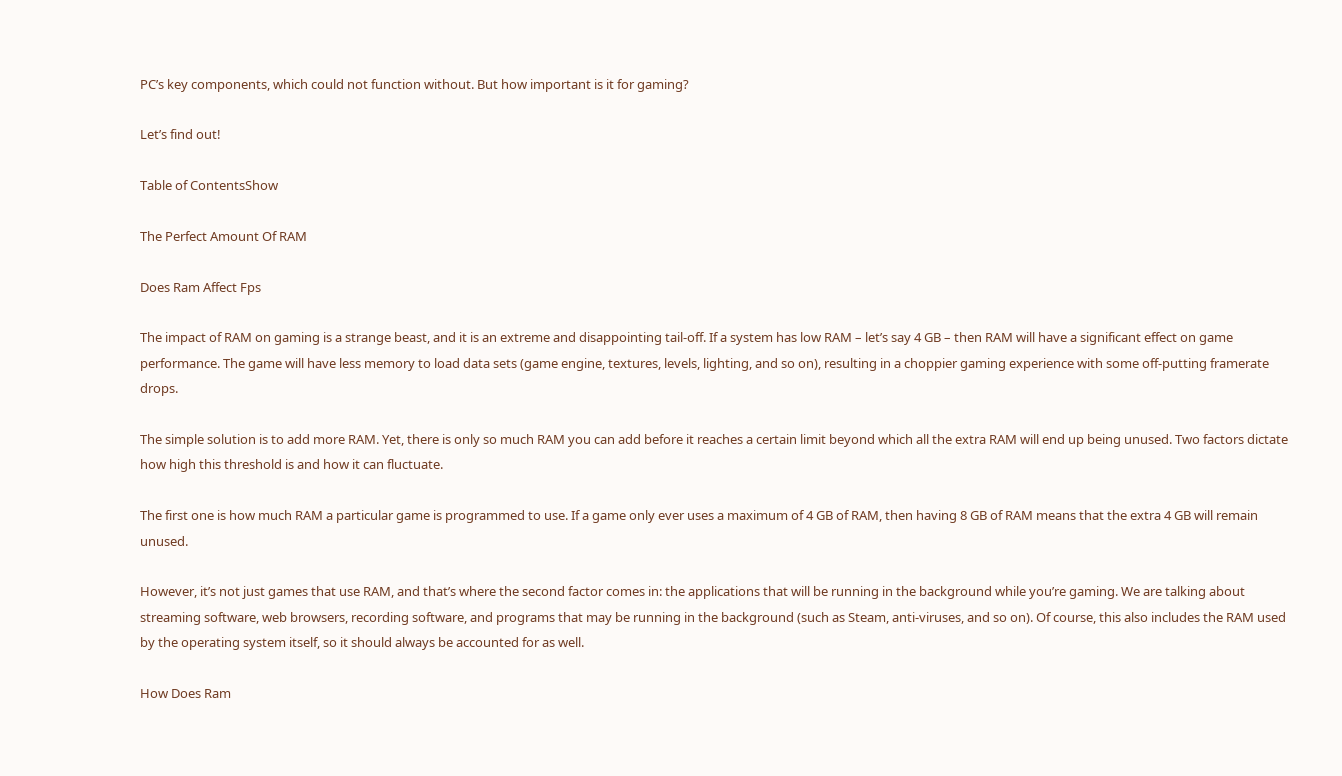PC’s key components, which could not function without. But how important is it for gaming?

Let’s find out!

Table of ContentsShow

The Perfect Amount Of RAM

Does Ram Affect Fps

The impact of RAM on gaming is a strange beast, and it is an extreme and disappointing tail-off. If a system has low RAM – let’s say 4 GB – then RAM will have a significant effect on game performance. The game will have less memory to load data sets (game engine, textures, levels, lighting, and so on), resulting in a choppier gaming experience with some off-putting framerate drops.

The simple solution is to add more RAM. Yet, there is only so much RAM you can add before it reaches a certain limit beyond which all the extra RAM will end up being unused. Two factors dictate how high this threshold is and how it can fluctuate.

The first one is how much RAM a particular game is programmed to use. If a game only ever uses a maximum of 4 GB of RAM, then having 8 GB of RAM means that the extra 4 GB will remain unused.

However, it’s not just games that use RAM, and that’s where the second factor comes in: the applications that will be running in the background while you’re gaming. We are talking about streaming software, web browsers, recording software, and programs that may be running in the background (such as Steam, anti-viruses, and so on). Of course, this also includes the RAM used by the operating system itself, so it should always be accounted for as well.

How Does Ram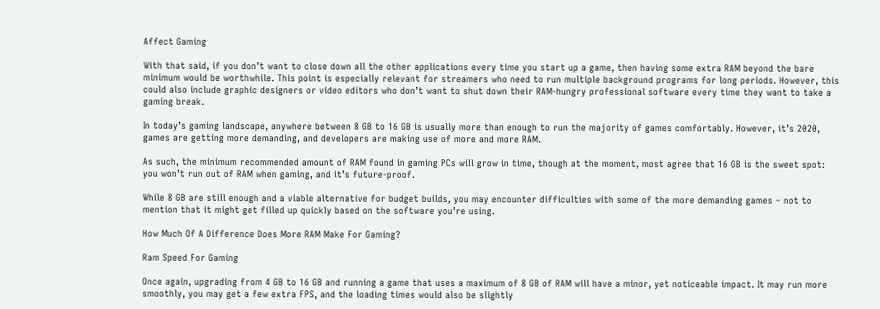Affect Gaming

With that said, if you don’t want to close down all the other applications every time you start up a game, then having some extra RAM beyond the bare minimum would be worthwhile. This point is especially relevant for streamers who need to run multiple background programs for long periods. However, this could also include graphic designers or video editors who don’t want to shut down their RAM-hungry professional software every time they want to take a gaming break.

In today’s gaming landscape, anywhere between 8 GB to 16 GB is usually more than enough to run the majority of games comfortably. However, it’s 2020, games are getting more demanding, and developers are making use of more and more RAM.

As such, the minimum recommended amount of RAM found in gaming PCs will grow in time, though at the moment, most agree that 16 GB is the sweet spot: you won’t run out of RAM when gaming, and it’s future-proof.

While 8 GB are still enough and a viable alternative for budget builds, you may encounter difficulties with some of the more demanding games – not to mention that it might get filled up quickly based on the software you’re using.

How Much Of A Difference Does More RAM Make For Gaming?

Ram Speed For Gaming

Once again, upgrading from 4 GB to 16 GB and running a game that uses a maximum of 8 GB of RAM will have a minor, yet noticeable impact. It may run more smoothly, you may get a few extra FPS, and the loading times would also be slightly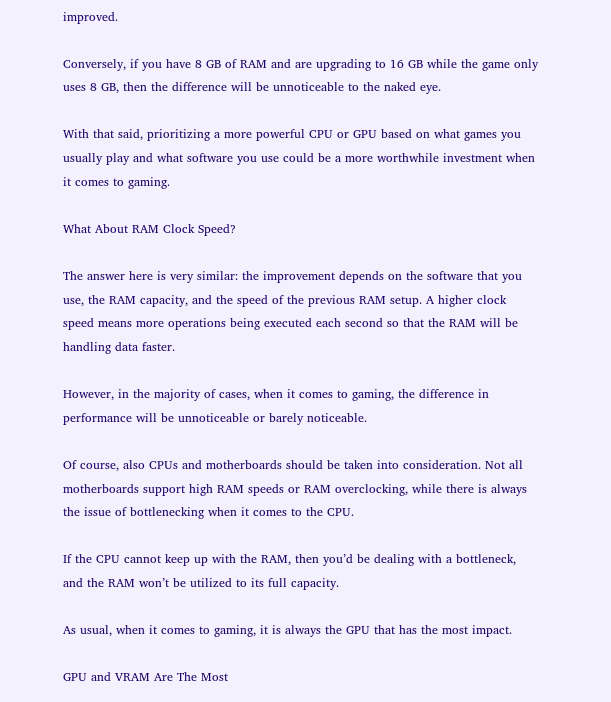improved.

Conversely, if you have 8 GB of RAM and are upgrading to 16 GB while the game only uses 8 GB, then the difference will be unnoticeable to the naked eye.

With that said, prioritizing a more powerful CPU or GPU based on what games you usually play and what software you use could be a more worthwhile investment when it comes to gaming.

What About RAM Clock Speed?

The answer here is very similar: the improvement depends on the software that you use, the RAM capacity, and the speed of the previous RAM setup. A higher clock speed means more operations being executed each second so that the RAM will be handling data faster.

However, in the majority of cases, when it comes to gaming, the difference in performance will be unnoticeable or barely noticeable.

Of course, also CPUs and motherboards should be taken into consideration. Not all motherboards support high RAM speeds or RAM overclocking, while there is always the issue of bottlenecking when it comes to the CPU.

If the CPU cannot keep up with the RAM, then you’d be dealing with a bottleneck, and the RAM won’t be utilized to its full capacity.

As usual, when it comes to gaming, it is always the GPU that has the most impact.

GPU and VRAM Are The Most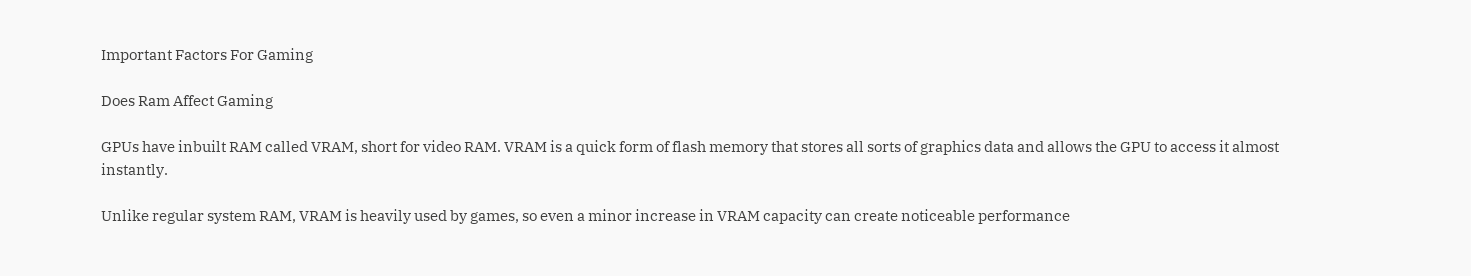Important Factors For Gaming

Does Ram Affect Gaming

GPUs have inbuilt RAM called VRAM, short for video RAM. VRAM is a quick form of flash memory that stores all sorts of graphics data and allows the GPU to access it almost instantly.

Unlike regular system RAM, VRAM is heavily used by games, so even a minor increase in VRAM capacity can create noticeable performance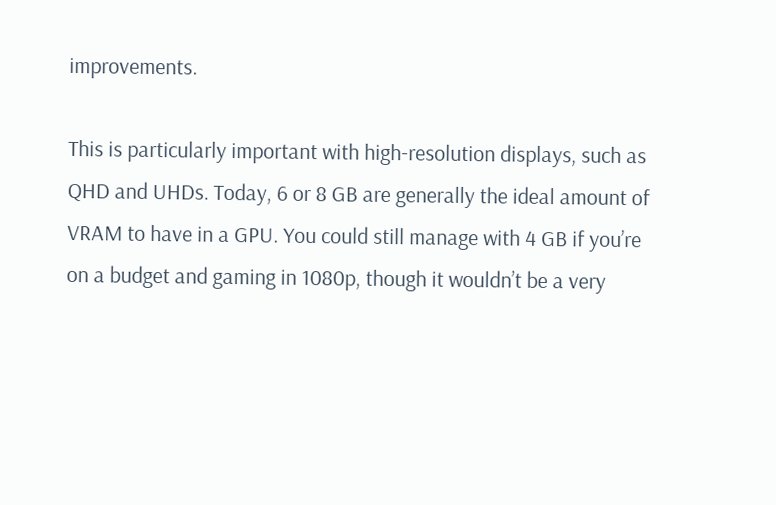improvements.

This is particularly important with high-resolution displays, such as QHD and UHDs. Today, 6 or 8 GB are generally the ideal amount of VRAM to have in a GPU. You could still manage with 4 GB if you’re on a budget and gaming in 1080p, though it wouldn’t be a very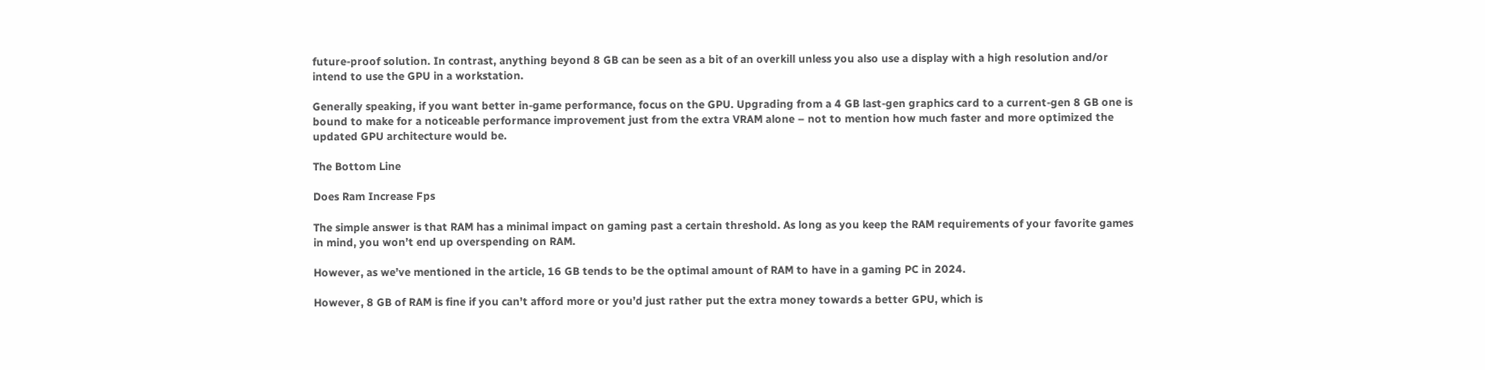future-proof solution. In contrast, anything beyond 8 GB can be seen as a bit of an overkill unless you also use a display with a high resolution and/or intend to use the GPU in a workstation.

Generally speaking, if you want better in-game performance, focus on the GPU. Upgrading from a 4 GB last-gen graphics card to a current-gen 8 GB one is bound to make for a noticeable performance improvement just from the extra VRAM alone – not to mention how much faster and more optimized the updated GPU architecture would be.

The Bottom Line

Does Ram Increase Fps

The simple answer is that RAM has a minimal impact on gaming past a certain threshold. As long as you keep the RAM requirements of your favorite games in mind, you won’t end up overspending on RAM.

However, as we’ve mentioned in the article, 16 GB tends to be the optimal amount of RAM to have in a gaming PC in 2024.

However, 8 GB of RAM is fine if you can’t afford more or you’d just rather put the extra money towards a better GPU, which is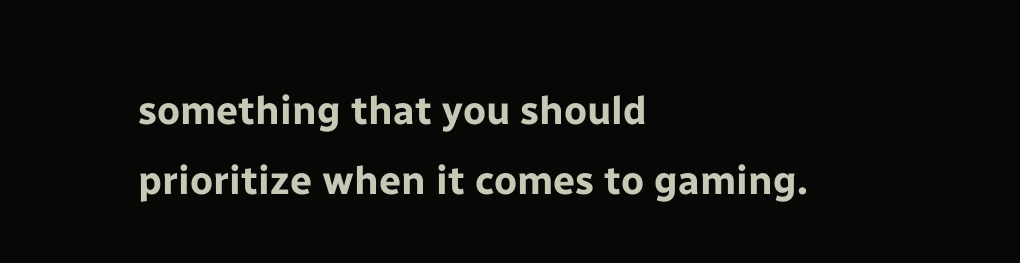something that you should prioritize when it comes to gaming.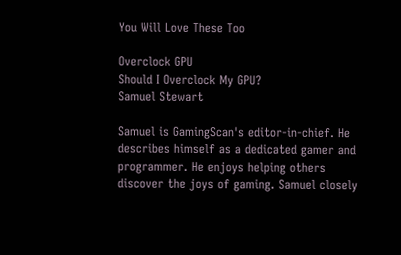You Will Love These Too

Overclock GPU
Should I Overclock My GPU?
Samuel Stewart

Samuel is GamingScan's editor-in-chief. He describes himself as a dedicated gamer and programmer. He enjoys helping others discover the joys of gaming. Samuel closely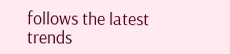follows the latest trends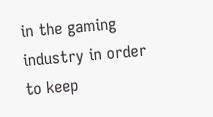in the gaming industry in order to keep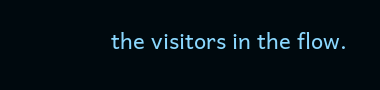the visitors in the flow.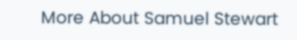More About Samuel Stewart